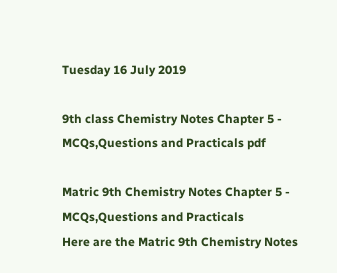Tuesday 16 July 2019

9th class Chemistry Notes Chapter 5 - MCQs,Questions and Practicals pdf

Matric 9th Chemistry Notes Chapter 5 - MCQs,Questions and Practicals
Here are the Matric 9th Chemistry Notes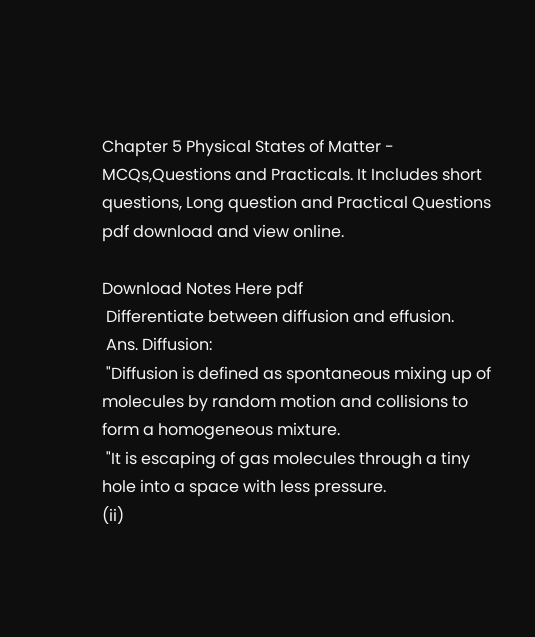Chapter 5 Physical States of Matter - MCQs,Questions and Practicals. It Includes short questions, Long question and Practical Questions pdf download and view online.

Download Notes Here pdf
 Differentiate between diffusion and effusion.
 Ans. Diffusion:
 "Diffusion is defined as spontaneous mixing up of molecules by random motion and collisions to form a homogeneous mixture.
 "It is escaping of gas molecules through a tiny hole into a space with less pressure.
(ii)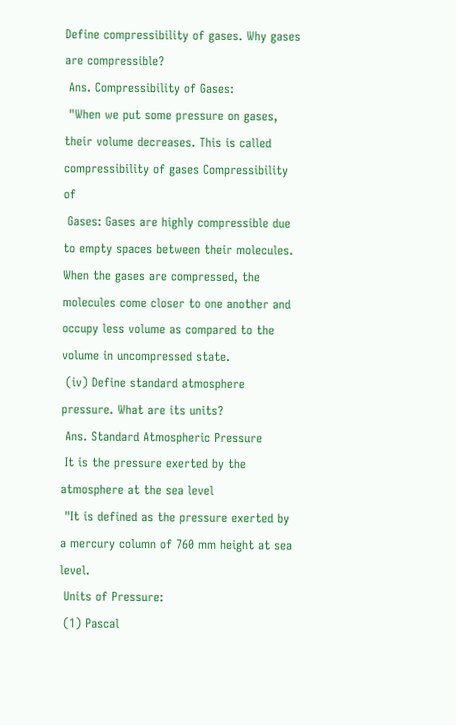Define compressibility of gases. Why gases are compressible?
 Ans. Compressibility of Gases:
 "When we put some pressure on gases, their volume decreases. This is called compressibility of gases Compressibility of
 Gases: Gases are highly compressible due to empty spaces between their molecules. When the gases are compressed, the molecules come closer to one another and occupy less volume as compared to the volume in uncompressed state.
 (iv) Define standard atmosphere pressure. What are its units?
 Ans. Standard Atmospheric Pressure
 It is the pressure exerted by the atmosphere at the sea level
 "It is defined as the pressure exerted by a mercury column of 760 mm height at sea level.
 Units of Pressure:
 (1) Pascal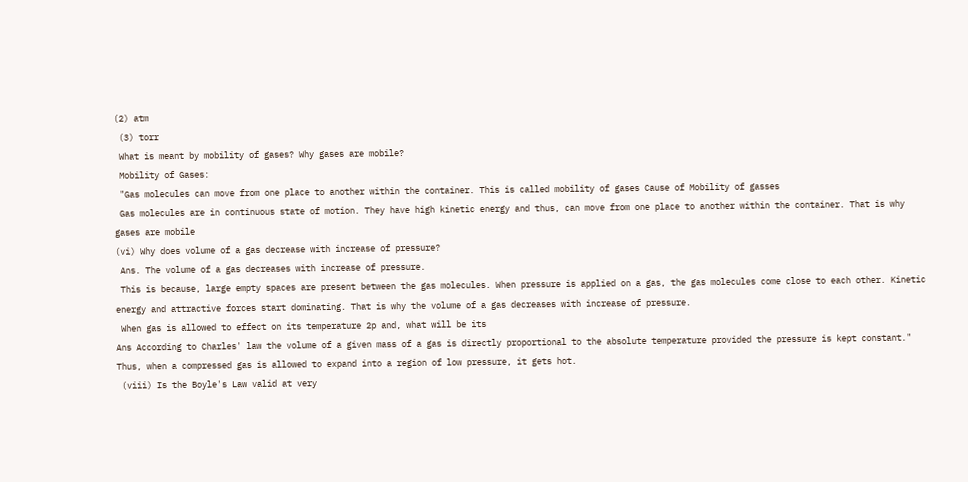(2) atm
 (3) torr
 What is meant by mobility of gases? Why gases are mobile?
 Mobility of Gases:
 "Gas molecules can move from one place to another within the container. This is called mobility of gases Cause of Mobility of gasses
 Gas molecules are in continuous state of motion. They have high kinetic energy and thus, can move from one place to another within the container. That is why gases are mobile
(vi) Why does volume of a gas decrease with increase of pressure?
 Ans. The volume of a gas decreases with increase of pressure.
 This is because, large empty spaces are present between the gas molecules. When pressure is applied on a gas, the gas molecules come close to each other. Kinetic energy and attractive forces start dominating. That is why the volume of a gas decreases with increase of pressure.
 When gas is allowed to effect on its temperature 2p and, what will be its
Ans According to Charles' law the volume of a given mass of a gas is directly proportional to the absolute temperature provided the pressure is kept constant." Thus, when a compressed gas is allowed to expand into a region of low pressure, it gets hot.
 (viii) Is the Boyle's Law valid at very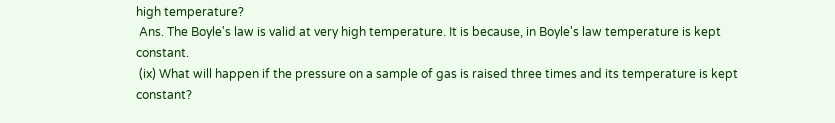high temperature?
 Ans. The Boyle's law is valid at very high temperature. It is because, in Boyle's law temperature is kept constant.
 (ix) What will happen if the pressure on a sample of gas is raised three times and its temperature is kept constant?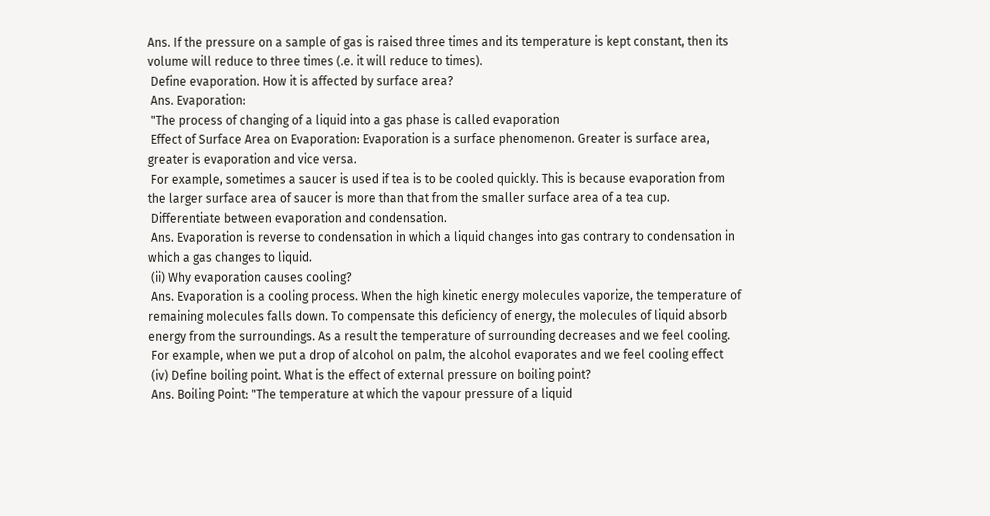Ans. If the pressure on a sample of gas is raised three times and its temperature is kept constant, then its volume will reduce to three times (.e. it will reduce to times).
 Define evaporation. How it is affected by surface area?
 Ans. Evaporation:
 "The process of changing of a liquid into a gas phase is called evaporation
 Effect of Surface Area on Evaporation: Evaporation is a surface phenomenon. Greater is surface area, greater is evaporation and vice versa.
 For example, sometimes a saucer is used if tea is to be cooled quickly. This is because evaporation from the larger surface area of saucer is more than that from the smaller surface area of a tea cup.
 Differentiate between evaporation and condensation.
 Ans. Evaporation is reverse to condensation in which a liquid changes into gas contrary to condensation in which a gas changes to liquid.
 (ii) Why evaporation causes cooling?
 Ans. Evaporation is a cooling process. When the high kinetic energy molecules vaporize, the temperature of remaining molecules falls down. To compensate this deficiency of energy, the molecules of liquid absorb energy from the surroundings. As a result the temperature of surrounding decreases and we feel cooling.
 For example, when we put a drop of alcohol on palm, the alcohol evaporates and we feel cooling effect
 (iv) Define boiling point. What is the effect of external pressure on boiling point?
 Ans. Boiling Point: "The temperature at which the vapour pressure of a liquid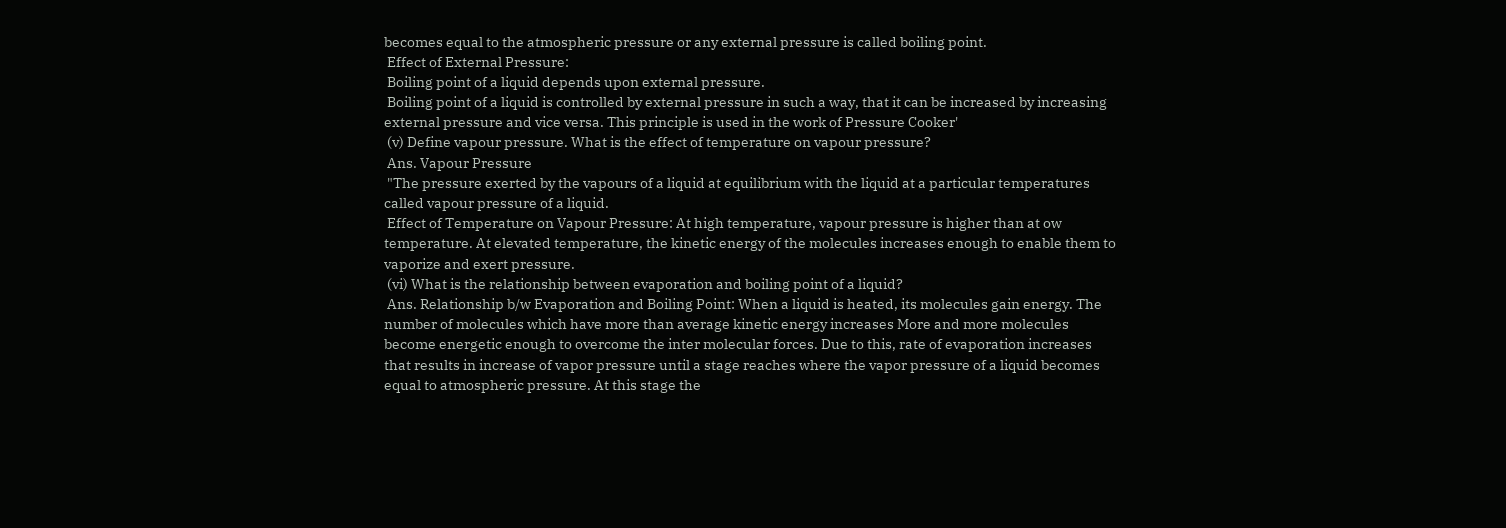becomes equal to the atmospheric pressure or any external pressure is called boiling point.
 Effect of External Pressure:
 Boiling point of a liquid depends upon external pressure.
 Boiling point of a liquid is controlled by external pressure in such a way, that it can be increased by increasing external pressure and vice versa. This principle is used in the work of Pressure Cooker'
 (v) Define vapour pressure. What is the effect of temperature on vapour pressure?
 Ans. Vapour Pressure
 "The pressure exerted by the vapours of a liquid at equilibrium with the liquid at a particular temperatures called vapour pressure of a liquid.
 Effect of Temperature on Vapour Pressure: At high temperature, vapour pressure is higher than at ow temperature. At elevated temperature, the kinetic energy of the molecules increases enough to enable them to vaporize and exert pressure.
 (vi) What is the relationship between evaporation and boiling point of a liquid?
 Ans. Relationship b/w Evaporation and Boiling Point: When a liquid is heated, its molecules gain energy. The number of molecules which have more than average kinetic energy increases More and more molecules become energetic enough to overcome the inter molecular forces. Due to this, rate of evaporation increases that results in increase of vapor pressure until a stage reaches where the vapor pressure of a liquid becomes equal to atmospheric pressure. At this stage the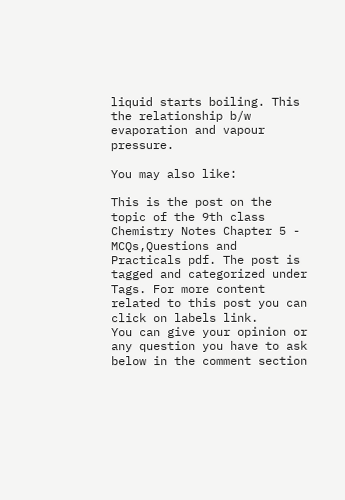liquid starts boiling. This the relationship b/w evaporation and vapour pressure.

You may also like:

This is the post on the topic of the 9th class Chemistry Notes Chapter 5 - MCQs,Questions and Practicals pdf. The post is tagged and categorized under Tags. For more content related to this post you can click on labels link.
You can give your opinion or any question you have to ask below in the comment section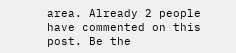area. Already 2 people have commented on this post. Be the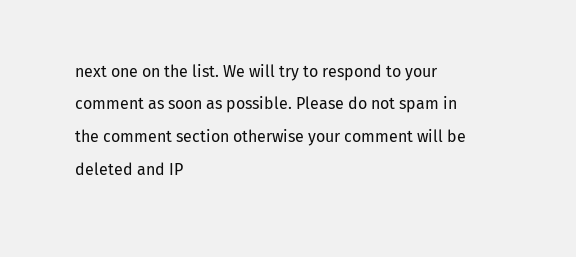next one on the list. We will try to respond to your comment as soon as possible. Please do not spam in the comment section otherwise your comment will be deleted and IP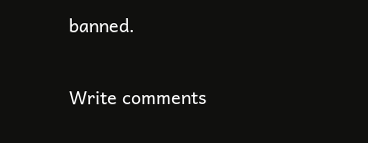banned.

Write comments